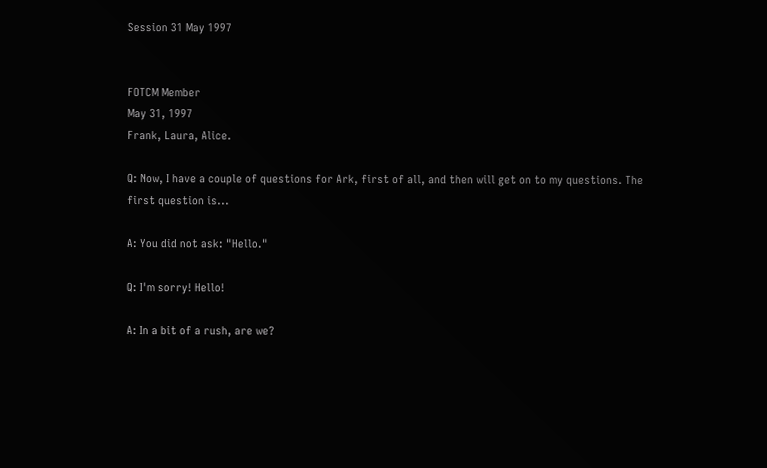Session 31 May 1997


FOTCM Member
May 31, 1997
Frank, Laura, Alice.

Q: Now, I have a couple of questions for Ark, first of all, and then will get on to my questions. The first question is...

A: You did not ask: "Hello."

Q: I'm sorry! Hello!

A: In a bit of a rush, are we?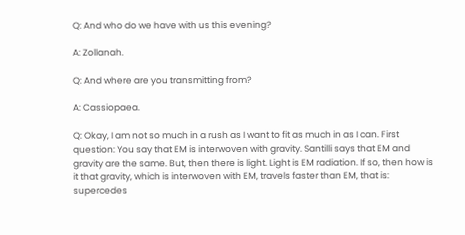Q: And who do we have with us this evening?

A: Zollanah.

Q: And where are you transmitting from?

A: Cassiopaea.

Q: Okay, I am not so much in a rush as I want to fit as much in as I can. First question: You say that EM is interwoven with gravity. Santilli says that EM and gravity are the same. But, then there is light. Light is EM radiation. If so, then how is it that gravity, which is interwoven with EM, travels faster than EM, that is: supercedes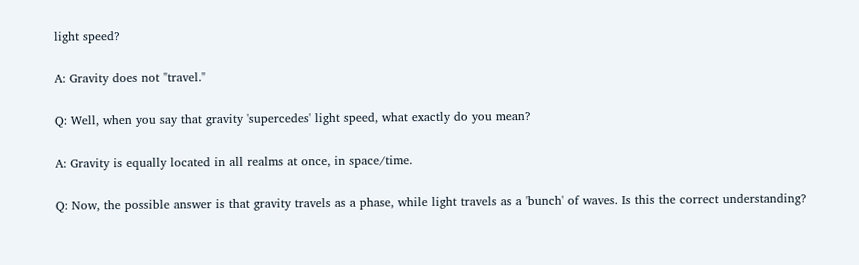light speed?

A: Gravity does not "travel."

Q: Well, when you say that gravity 'supercedes' light speed, what exactly do you mean?

A: Gravity is equally located in all realms at once, in space/time.

Q: Now, the possible answer is that gravity travels as a phase, while light travels as a 'bunch' of waves. Is this the correct understanding?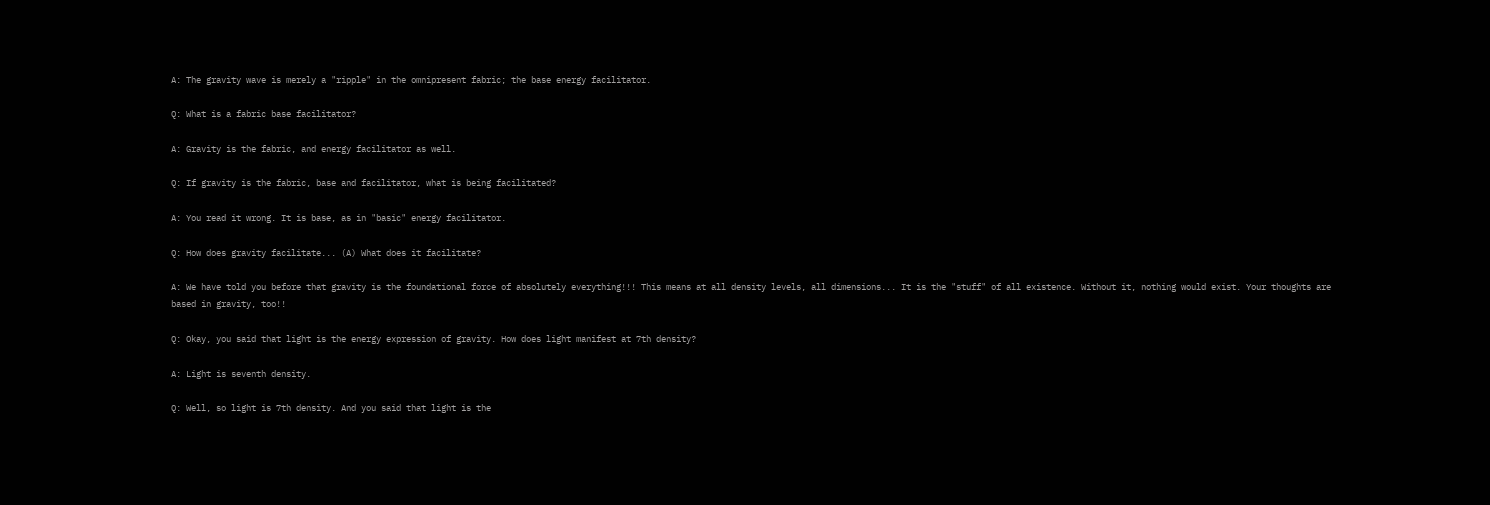A: The gravity wave is merely a "ripple" in the omnipresent fabric; the base energy facilitator.

Q: What is a fabric base facilitator?

A: Gravity is the fabric, and energy facilitator as well.

Q: If gravity is the fabric, base and facilitator, what is being facilitated?

A: You read it wrong. It is base, as in "basic" energy facilitator.

Q: How does gravity facilitate... (A) What does it facilitate?

A: We have told you before that gravity is the foundational force of absolutely everything!!! This means at all density levels, all dimensions... It is the "stuff" of all existence. Without it, nothing would exist. Your thoughts are based in gravity, too!!

Q: Okay, you said that light is the energy expression of gravity. How does light manifest at 7th density?

A: Light is seventh density.

Q: Well, so light is 7th density. And you said that light is the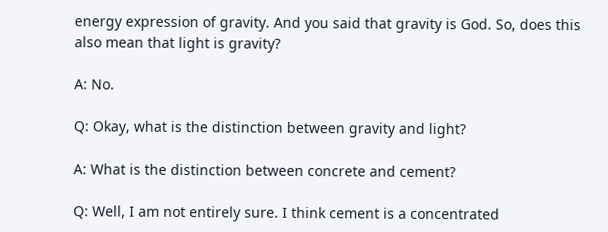energy expression of gravity. And you said that gravity is God. So, does this also mean that light is gravity?

A: No.

Q: Okay, what is the distinction between gravity and light?

A: What is the distinction between concrete and cement?

Q: Well, I am not entirely sure. I think cement is a concentrated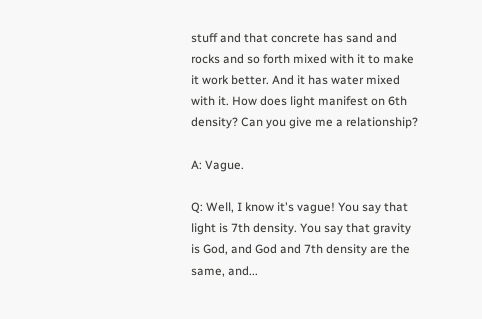stuff and that concrete has sand and rocks and so forth mixed with it to make it work better. And it has water mixed with it. How does light manifest on 6th density? Can you give me a relationship?

A: Vague.

Q: Well, I know it's vague! You say that light is 7th density. You say that gravity is God, and God and 7th density are the same, and...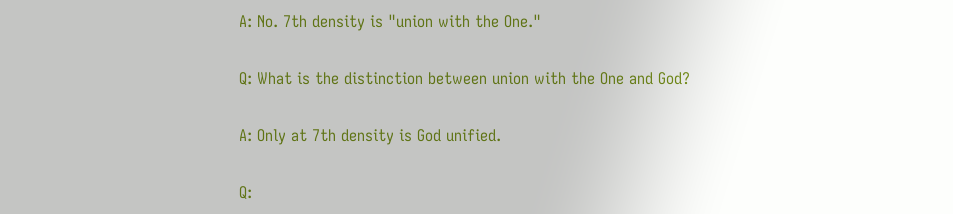A: No. 7th density is "union with the One."

Q: What is the distinction between union with the One and God?

A: Only at 7th density is God unified.

Q: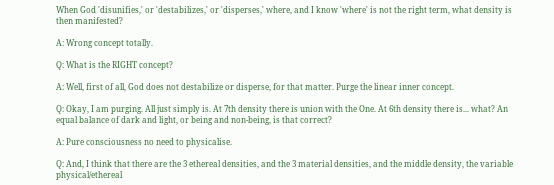When God 'disunifies,' or 'destabilizes,' or 'disperses,' where, and I know 'where' is not the right term, what density is then manifested?

A: Wrong concept totally.

Q: What is the RIGHT concept?

A: Well, first of all, God does not destabilize or disperse, for that matter. Purge the linear inner concept.

Q: Okay, I am purging. All just simply is. At 7th density there is union with the One. At 6th density there is... what? An equal balance of dark and light, or being and non-being, is that correct?

A: Pure consciousness no need to physicalise.

Q: And, I think that there are the 3 ethereal densities, and the 3 material densities, and the middle density, the variable physical/ethereal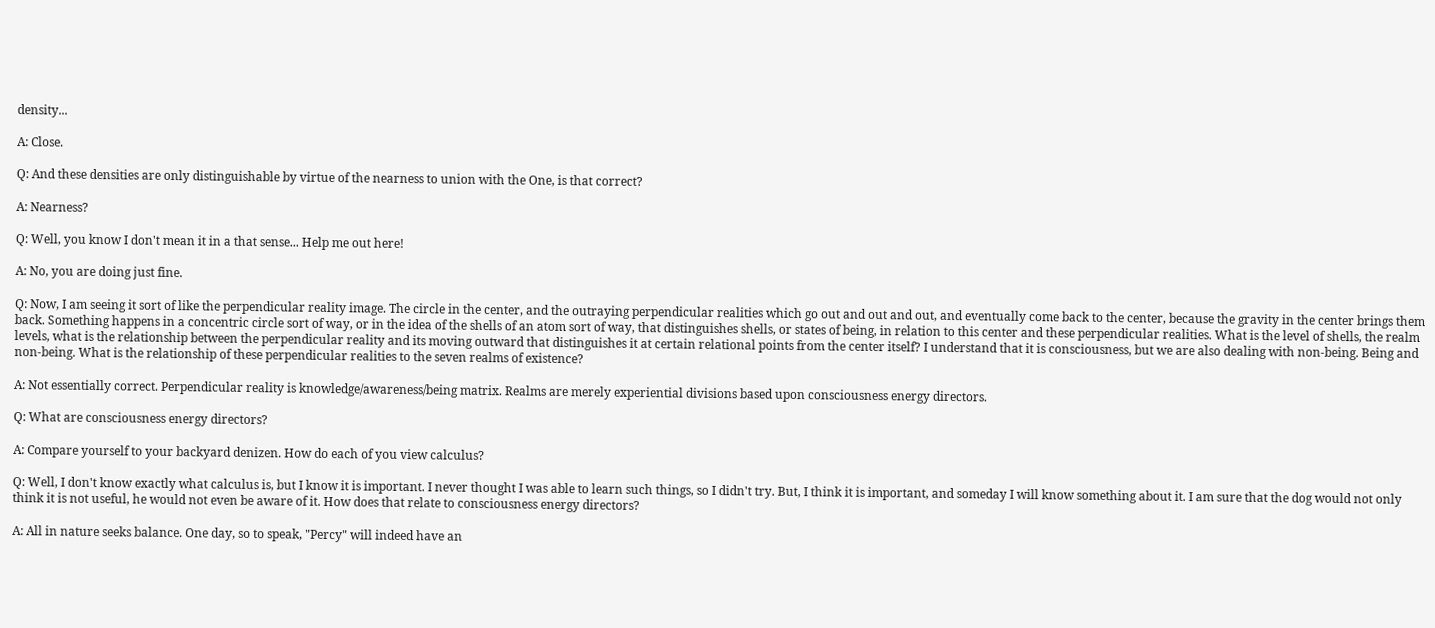density...

A: Close.

Q: And these densities are only distinguishable by virtue of the nearness to union with the One, is that correct?

A: Nearness?

Q: Well, you know I don't mean it in a that sense... Help me out here!

A: No, you are doing just fine.

Q: Now, I am seeing it sort of like the perpendicular reality image. The circle in the center, and the outraying perpendicular realities which go out and out and out, and eventually come back to the center, because the gravity in the center brings them back. Something happens in a concentric circle sort of way, or in the idea of the shells of an atom sort of way, that distinguishes shells, or states of being, in relation to this center and these perpendicular realities. What is the level of shells, the realm levels, what is the relationship between the perpendicular reality and its moving outward that distinguishes it at certain relational points from the center itself? I understand that it is consciousness, but we are also dealing with non-being. Being and non-being. What is the relationship of these perpendicular realities to the seven realms of existence?

A: Not essentially correct. Perpendicular reality is knowledge/awareness/being matrix. Realms are merely experiential divisions based upon consciousness energy directors.

Q: What are consciousness energy directors?

A: Compare yourself to your backyard denizen. How do each of you view calculus?

Q: Well, I don't know exactly what calculus is, but I know it is important. I never thought I was able to learn such things, so I didn't try. But, I think it is important, and someday I will know something about it. I am sure that the dog would not only think it is not useful, he would not even be aware of it. How does that relate to consciousness energy directors?

A: All in nature seeks balance. One day, so to speak, "Percy" will indeed have an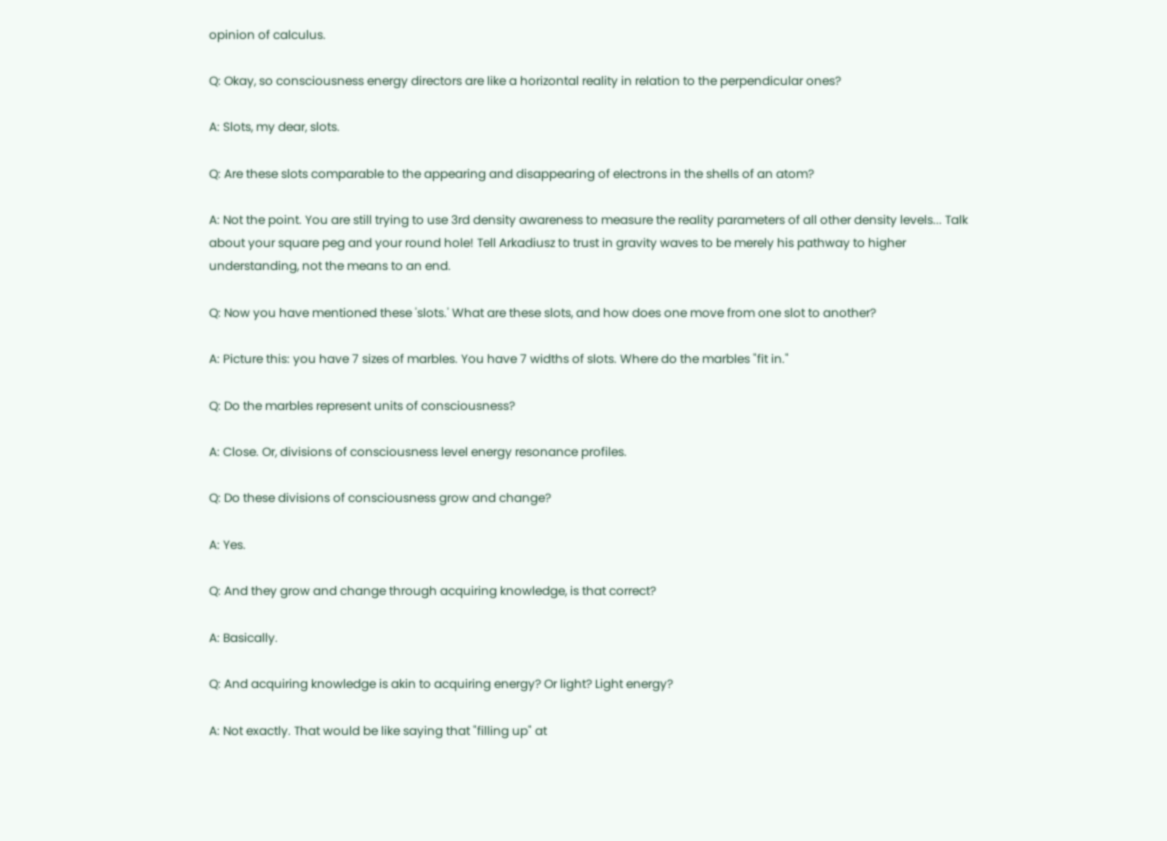opinion of calculus.

Q: Okay, so consciousness energy directors are like a horizontal reality in relation to the perpendicular ones?

A: Slots, my dear, slots.

Q: Are these slots comparable to the appearing and disappearing of electrons in the shells of an atom?

A: Not the point. You are still trying to use 3rd density awareness to measure the reality parameters of all other density levels... Talk about your square peg and your round hole! Tell Arkadiusz to trust in gravity waves to be merely his pathway to higher understanding, not the means to an end.

Q: Now you have mentioned these 'slots.' What are these slots, and how does one move from one slot to another?

A: Picture this: you have 7 sizes of marbles. You have 7 widths of slots. Where do the marbles "fit in."

Q: Do the marbles represent units of consciousness?

A: Close. Or, divisions of consciousness level energy resonance profiles.

Q: Do these divisions of consciousness grow and change?

A: Yes.

Q: And they grow and change through acquiring knowledge, is that correct?

A: Basically.

Q: And acquiring knowledge is akin to acquiring energy? Or light? Light energy?

A: Not exactly. That would be like saying that "filling up" at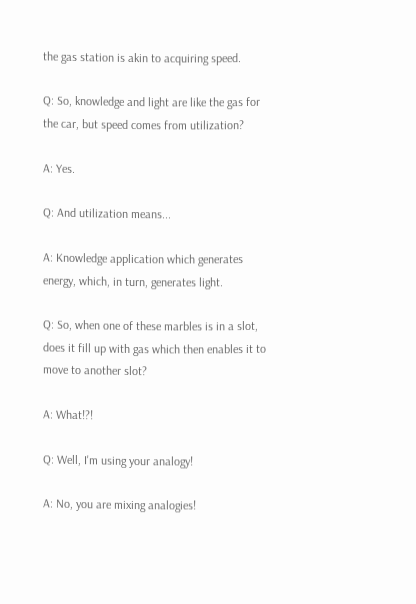the gas station is akin to acquiring speed.

Q: So, knowledge and light are like the gas for the car, but speed comes from utilization?

A: Yes.

Q: And utilization means...

A: Knowledge application which generates energy, which, in turn, generates light.

Q: So, when one of these marbles is in a slot, does it fill up with gas which then enables it to move to another slot?

A: What!?!

Q: Well, I'm using your analogy!

A: No, you are mixing analogies!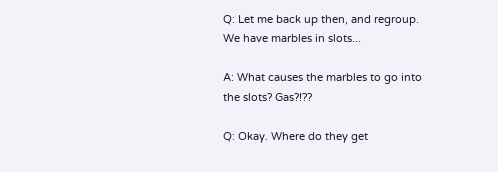Q: Let me back up then, and regroup. We have marbles in slots...

A: What causes the marbles to go into the slots? Gas?!??

Q: Okay. Where do they get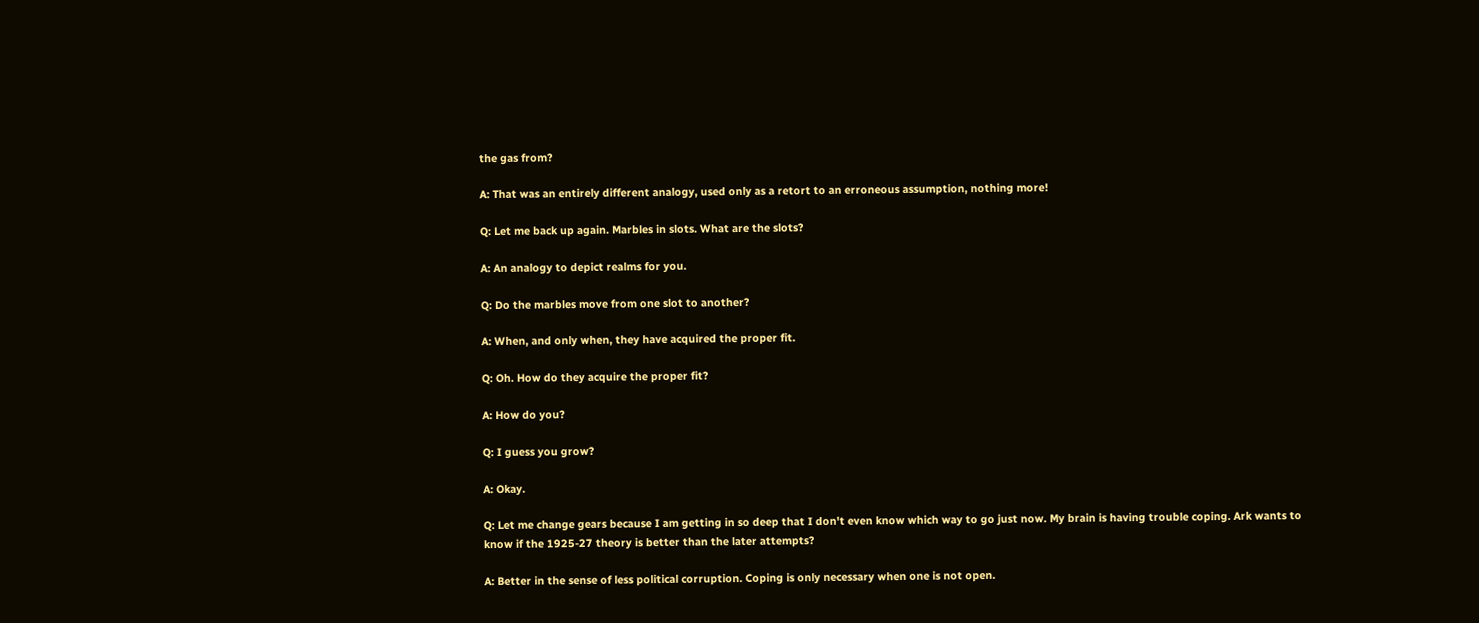the gas from?

A: That was an entirely different analogy, used only as a retort to an erroneous assumption, nothing more!

Q: Let me back up again. Marbles in slots. What are the slots?

A: An analogy to depict realms for you.

Q: Do the marbles move from one slot to another?

A: When, and only when, they have acquired the proper fit.

Q: Oh. How do they acquire the proper fit?

A: How do you?

Q: I guess you grow?

A: Okay.

Q: Let me change gears because I am getting in so deep that I don't even know which way to go just now. My brain is having trouble coping. Ark wants to know if the 1925-27 theory is better than the later attempts?

A: Better in the sense of less political corruption. Coping is only necessary when one is not open.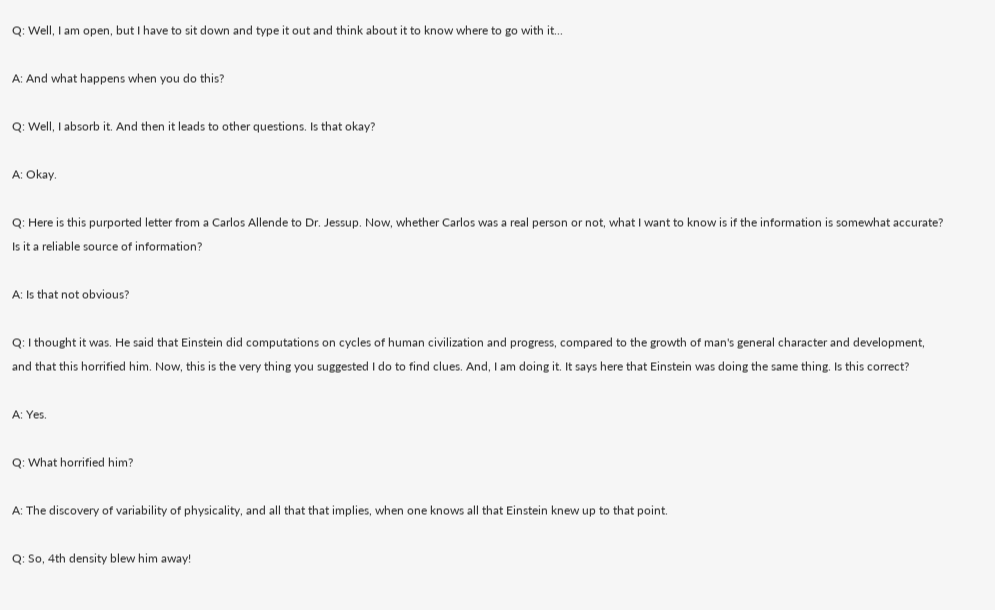Q: Well, I am open, but I have to sit down and type it out and think about it to know where to go with it...

A: And what happens when you do this?

Q: Well, I absorb it. And then it leads to other questions. Is that okay?

A: Okay.

Q: Here is this purported letter from a Carlos Allende to Dr. Jessup. Now, whether Carlos was a real person or not, what I want to know is if the information is somewhat accurate? Is it a reliable source of information?

A: Is that not obvious?

Q: I thought it was. He said that Einstein did computations on cycles of human civilization and progress, compared to the growth of man's general character and development, and that this horrified him. Now, this is the very thing you suggested I do to find clues. And, I am doing it. It says here that Einstein was doing the same thing. Is this correct?

A: Yes.

Q: What horrified him?

A: The discovery of variability of physicality, and all that that implies, when one knows all that Einstein knew up to that point.

Q: So, 4th density blew him away!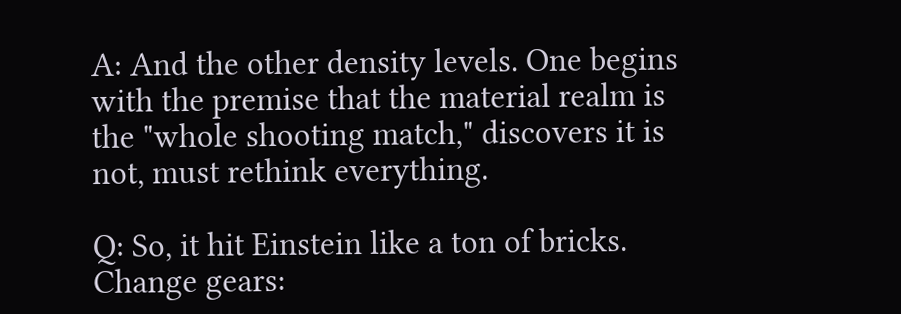A: And the other density levels. One begins with the premise that the material realm is the "whole shooting match," discovers it is not, must rethink everything.

Q: So, it hit Einstein like a ton of bricks. Change gears: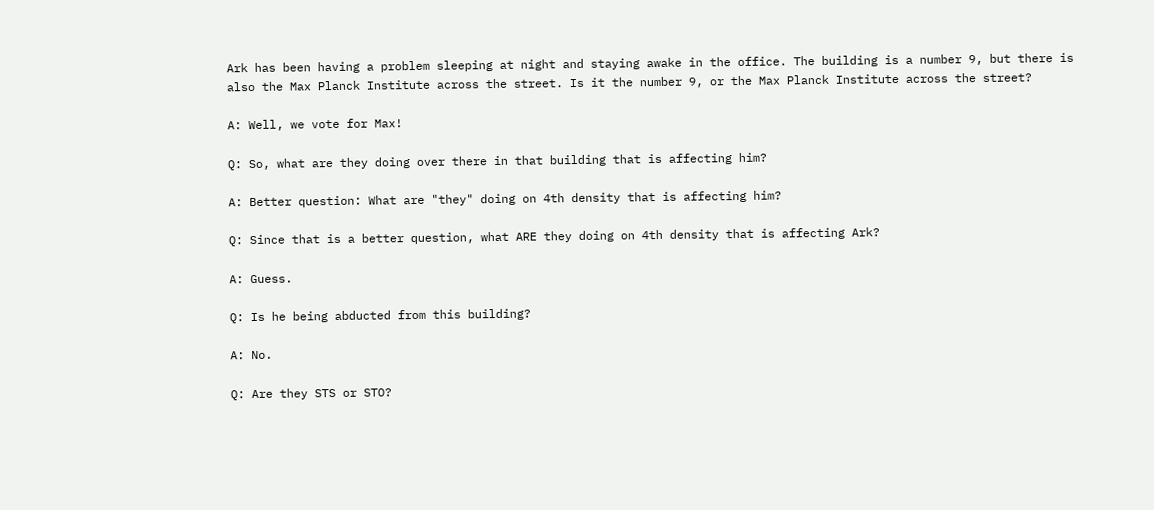Ark has been having a problem sleeping at night and staying awake in the office. The building is a number 9, but there is also the Max Planck Institute across the street. Is it the number 9, or the Max Planck Institute across the street?

A: Well, we vote for Max!

Q: So, what are they doing over there in that building that is affecting him?

A: Better question: What are "they" doing on 4th density that is affecting him?

Q: Since that is a better question, what ARE they doing on 4th density that is affecting Ark?

A: Guess.

Q: Is he being abducted from this building?

A: No.

Q: Are they STS or STO?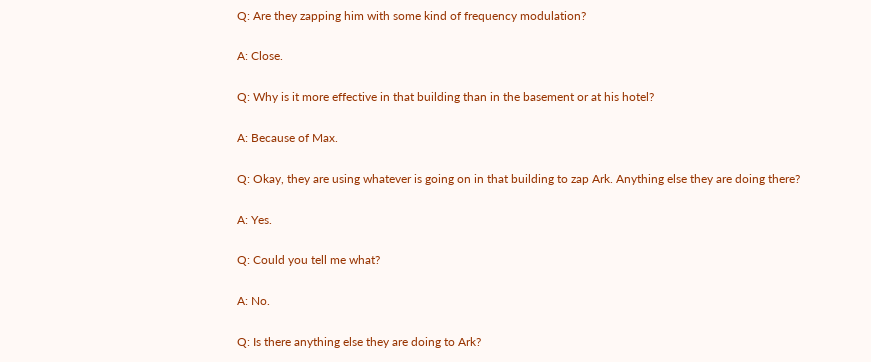Q: Are they zapping him with some kind of frequency modulation?

A: Close.

Q: Why is it more effective in that building than in the basement or at his hotel?

A: Because of Max.

Q: Okay, they are using whatever is going on in that building to zap Ark. Anything else they are doing there?

A: Yes.

Q: Could you tell me what?

A: No.

Q: Is there anything else they are doing to Ark?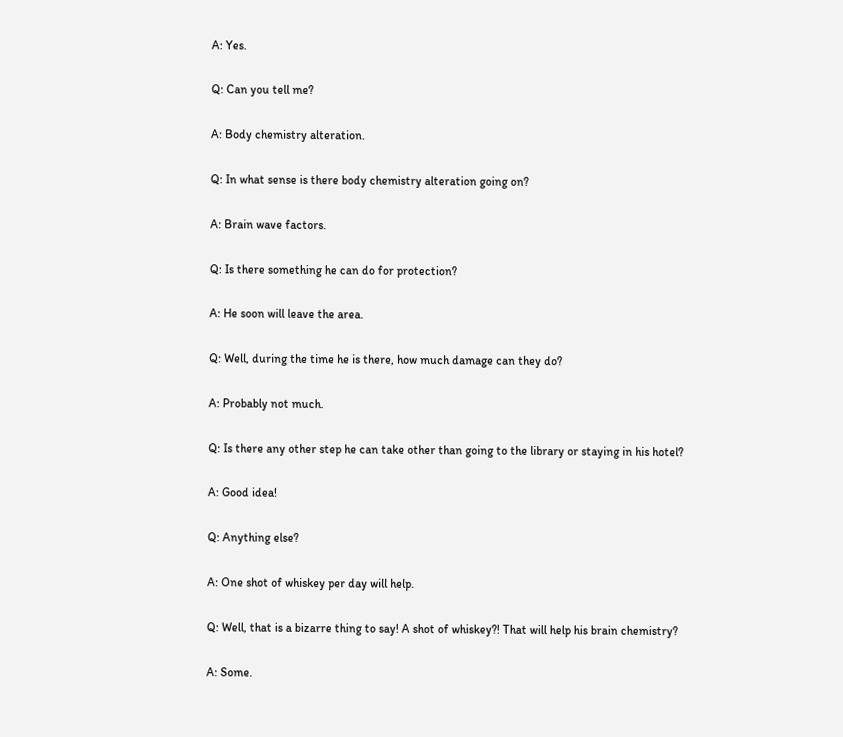A: Yes.

Q: Can you tell me?

A: Body chemistry alteration.

Q: In what sense is there body chemistry alteration going on?

A: Brain wave factors.

Q: Is there something he can do for protection?

A: He soon will leave the area.

Q: Well, during the time he is there, how much damage can they do?

A: Probably not much.

Q: Is there any other step he can take other than going to the library or staying in his hotel?

A: Good idea!

Q: Anything else?

A: One shot of whiskey per day will help.

Q: Well, that is a bizarre thing to say! A shot of whiskey?! That will help his brain chemistry?

A: Some.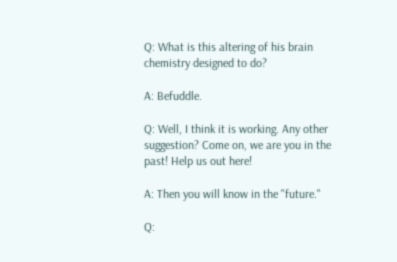Q: What is this altering of his brain chemistry designed to do?

A: Befuddle.

Q: Well, I think it is working. Any other suggestion? Come on, we are you in the past! Help us out here!

A: Then you will know in the "future."

Q: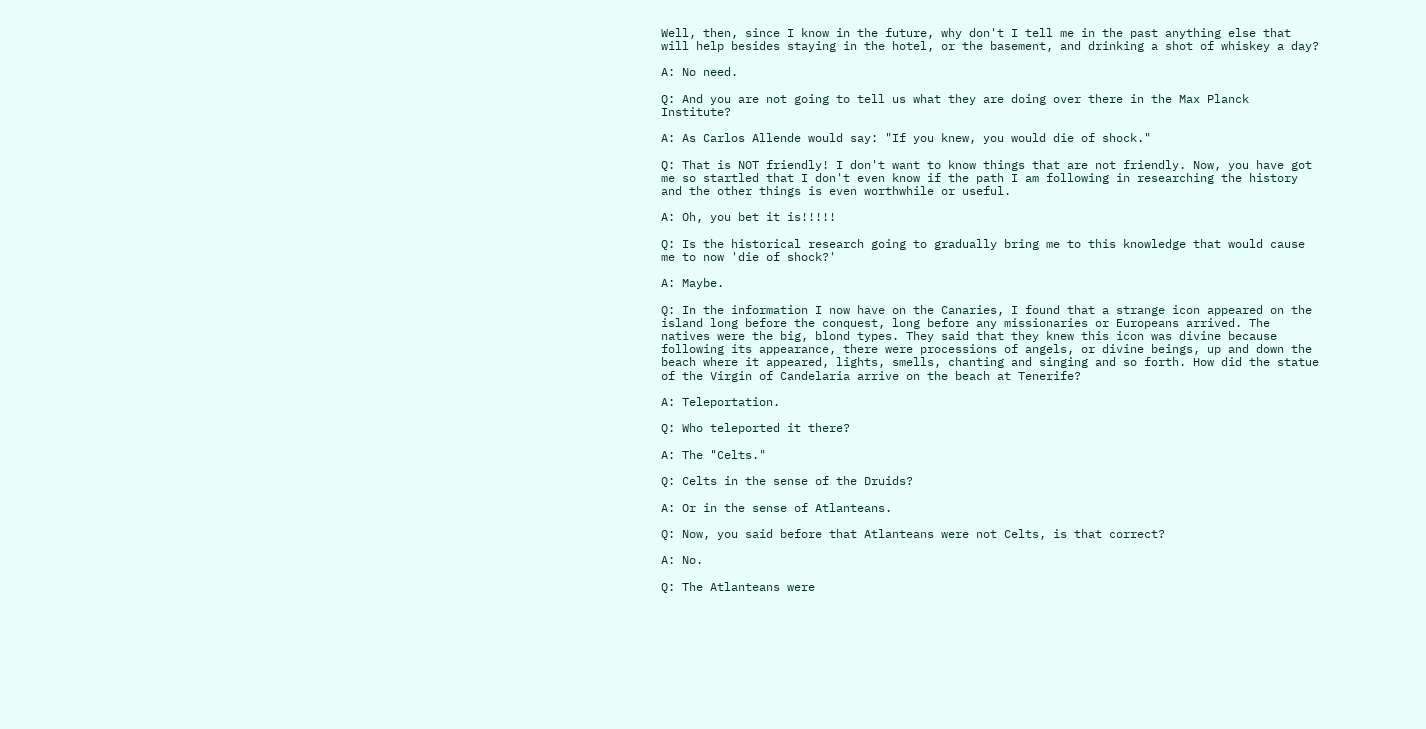Well, then, since I know in the future, why don't I tell me in the past anything else that will help besides staying in the hotel, or the basement, and drinking a shot of whiskey a day?

A: No need.

Q: And you are not going to tell us what they are doing over there in the Max Planck Institute?

A: As Carlos Allende would say: "If you knew, you would die of shock."

Q: That is NOT friendly! I don't want to know things that are not friendly. Now, you have got me so startled that I don't even know if the path I am following in researching the history and the other things is even worthwhile or useful.

A: Oh, you bet it is!!!!!

Q: Is the historical research going to gradually bring me to this knowledge that would cause me to now 'die of shock?'

A: Maybe.

Q: In the information I now have on the Canaries, I found that a strange icon appeared on the island long before the conquest, long before any missionaries or Europeans arrived. The natives were the big, blond types. They said that they knew this icon was divine because following its appearance, there were processions of angels, or divine beings, up and down the beach where it appeared, lights, smells, chanting and singing and so forth. How did the statue of the Virgin of Candelaria arrive on the beach at Tenerife?

A: Teleportation.

Q: Who teleported it there?

A: The "Celts."

Q: Celts in the sense of the Druids?

A: Or in the sense of Atlanteans.

Q: Now, you said before that Atlanteans were not Celts, is that correct?

A: No.

Q: The Atlanteans were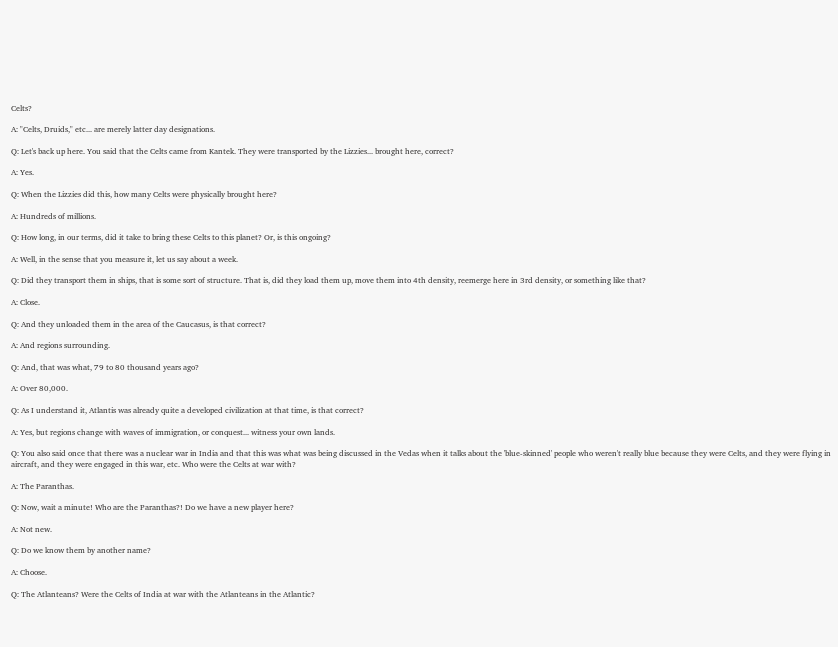Celts?

A: "Celts, Druids," etc... are merely latter day designations.

Q: Let's back up here. You said that the Celts came from Kantek. They were transported by the Lizzies... brought here, correct?

A: Yes.

Q: When the Lizzies did this, how many Celts were physically brought here?

A: Hundreds of millions.

Q: How long, in our terms, did it take to bring these Celts to this planet? Or, is this ongoing?

A: Well, in the sense that you measure it, let us say about a week.

Q: Did they transport them in ships, that is some sort of structure. That is, did they load them up, move them into 4th density, reemerge here in 3rd density, or something like that?

A: Close.

Q: And they unloaded them in the area of the Caucasus, is that correct?

A: And regions surrounding.

Q: And, that was what, 79 to 80 thousand years ago?

A: Over 80,000.

Q: As I understand it, Atlantis was already quite a developed civilization at that time, is that correct?

A: Yes, but regions change with waves of immigration, or conquest... witness your own lands.

Q: You also said once that there was a nuclear war in India and that this was what was being discussed in the Vedas when it talks about the 'blue-skinned' people who weren't really blue because they were Celts, and they were flying in aircraft, and they were engaged in this war, etc. Who were the Celts at war with?

A: The Paranthas.

Q: Now, wait a minute! Who are the Paranthas?! Do we have a new player here?

A: Not new.

Q: Do we know them by another name?

A: Choose.

Q: The Atlanteans? Were the Celts of India at war with the Atlanteans in the Atlantic?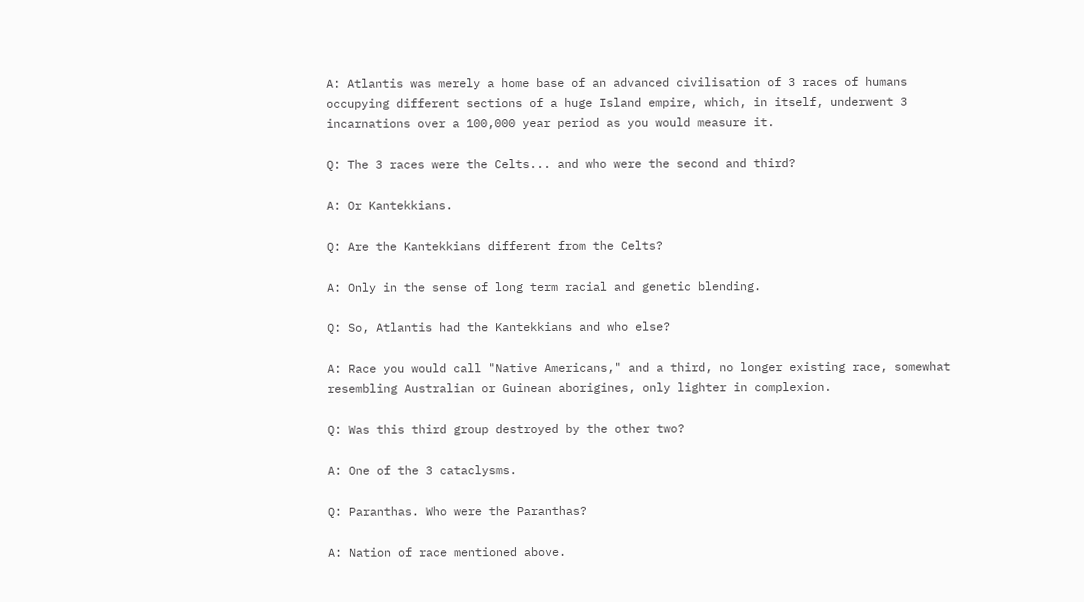A: Atlantis was merely a home base of an advanced civilisation of 3 races of humans occupying different sections of a huge Island empire, which, in itself, underwent 3 incarnations over a 100,000 year period as you would measure it.

Q: The 3 races were the Celts... and who were the second and third?

A: Or Kantekkians.

Q: Are the Kantekkians different from the Celts?

A: Only in the sense of long term racial and genetic blending.

Q: So, Atlantis had the Kantekkians and who else?

A: Race you would call "Native Americans," and a third, no longer existing race, somewhat resembling Australian or Guinean aborigines, only lighter in complexion.

Q: Was this third group destroyed by the other two?

A: One of the 3 cataclysms.

Q: Paranthas. Who were the Paranthas?

A: Nation of race mentioned above.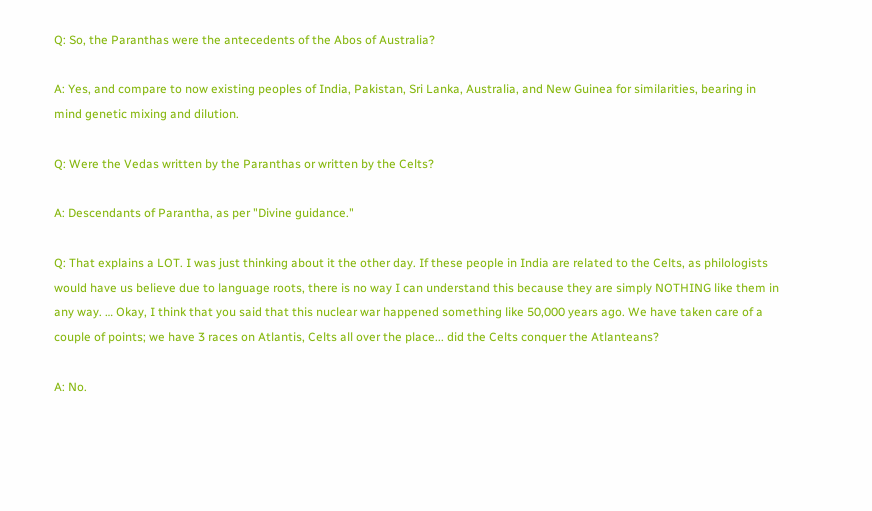Q: So, the Paranthas were the antecedents of the Abos of Australia?

A: Yes, and compare to now existing peoples of India, Pakistan, Sri Lanka, Australia, and New Guinea for similarities, bearing in mind genetic mixing and dilution.

Q: Were the Vedas written by the Paranthas or written by the Celts?

A: Descendants of Parantha, as per "Divine guidance."

Q: That explains a LOT. I was just thinking about it the other day. If these people in India are related to the Celts, as philologists would have us believe due to language roots, there is no way I can understand this because they are simply NOTHING like them in any way. … Okay, I think that you said that this nuclear war happened something like 50,000 years ago. We have taken care of a couple of points; we have 3 races on Atlantis, Celts all over the place... did the Celts conquer the Atlanteans?

A: No.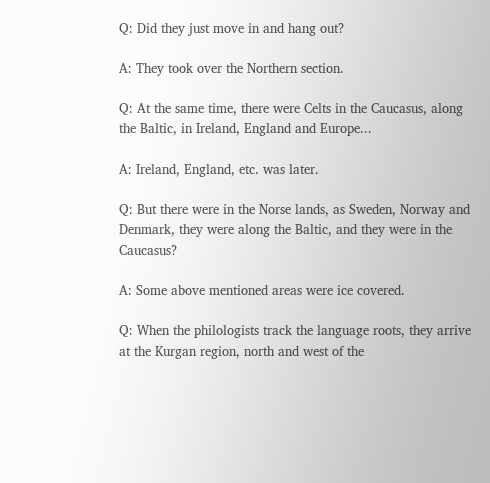Q: Did they just move in and hang out?

A: They took over the Northern section.

Q: At the same time, there were Celts in the Caucasus, along the Baltic, in Ireland, England and Europe...

A: Ireland, England, etc. was later.

Q: But there were in the Norse lands, as Sweden, Norway and Denmark, they were along the Baltic, and they were in the Caucasus?

A: Some above mentioned areas were ice covered.

Q: When the philologists track the language roots, they arrive at the Kurgan region, north and west of the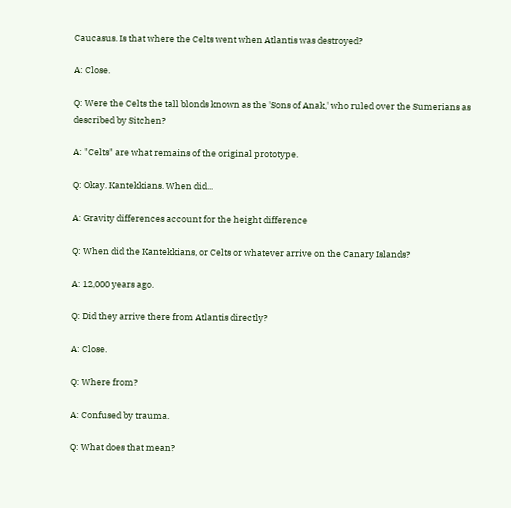Caucasus. Is that where the Celts went when Atlantis was destroyed?

A: Close.

Q: Were the Celts the tall blonds known as the 'Sons of Anak,' who ruled over the Sumerians as described by Sitchen?

A: "Celts" are what remains of the original prototype.

Q: Okay. Kantekkians. When did...

A: Gravity differences account for the height difference

Q: When did the Kantekkians, or Celts or whatever arrive on the Canary Islands?

A: 12,000 years ago.

Q: Did they arrive there from Atlantis directly?

A: Close.

Q: Where from?

A: Confused by trauma.

Q: What does that mean?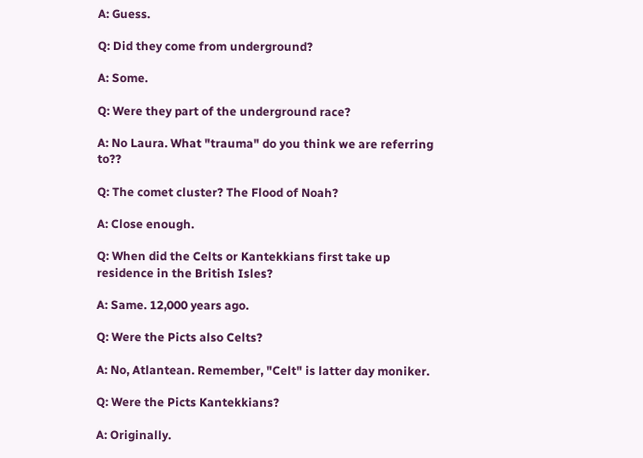A: Guess.

Q: Did they come from underground?

A: Some.

Q: Were they part of the underground race?

A: No Laura. What "trauma" do you think we are referring to??

Q: The comet cluster? The Flood of Noah?

A: Close enough.

Q: When did the Celts or Kantekkians first take up residence in the British Isles?

A: Same. 12,000 years ago.

Q: Were the Picts also Celts?

A: No, Atlantean. Remember, "Celt" is latter day moniker.

Q: Were the Picts Kantekkians?

A: Originally.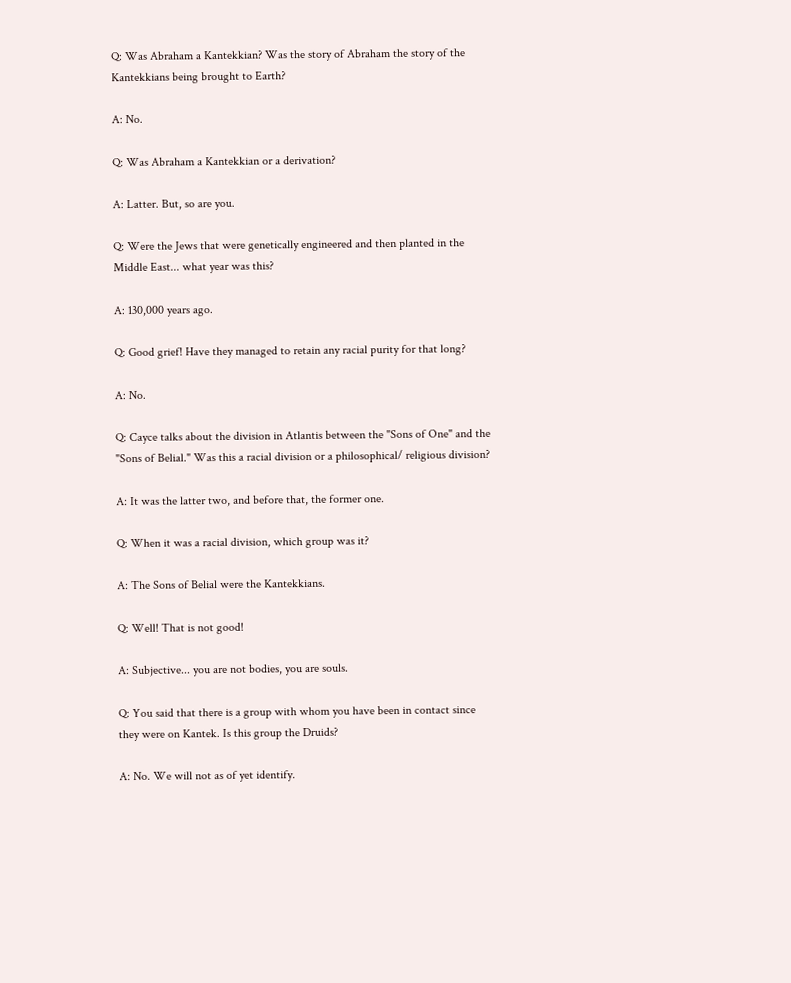Q: Was Abraham a Kantekkian? Was the story of Abraham the story of the Kantekkians being brought to Earth?

A: No.

Q: Was Abraham a Kantekkian or a derivation?

A: Latter. But, so are you.

Q: Were the Jews that were genetically engineered and then planted in the Middle East... what year was this?

A: 130,000 years ago.

Q: Good grief! Have they managed to retain any racial purity for that long?

A: No.

Q: Cayce talks about the division in Atlantis between the "Sons of One" and the "Sons of Belial." Was this a racial division or a philosophical/ religious division?

A: It was the latter two, and before that, the former one.

Q: When it was a racial division, which group was it?

A: The Sons of Belial were the Kantekkians.

Q: Well! That is not good!

A: Subjective... you are not bodies, you are souls.

Q: You said that there is a group with whom you have been in contact since they were on Kantek. Is this group the Druids?

A: No. We will not as of yet identify.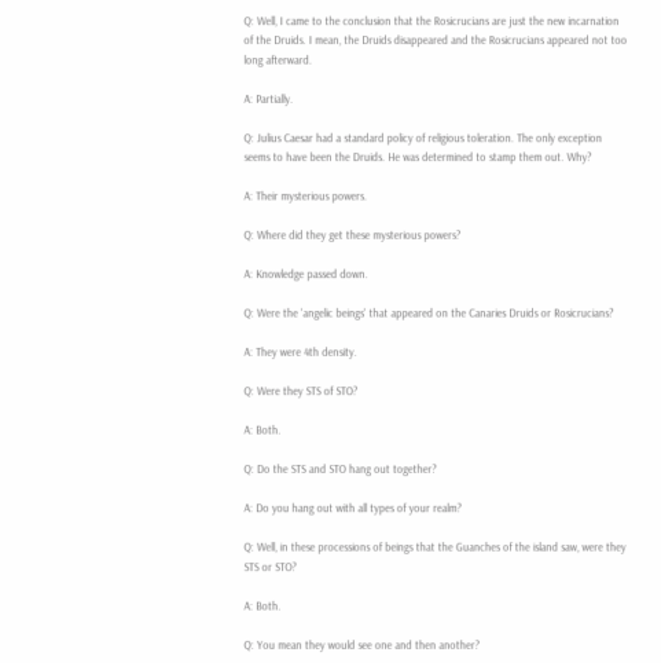Q: Well, I came to the conclusion that the Rosicrucians are just the new incarnation of the Druids. I mean, the Druids disappeared and the Rosicrucians appeared not too long afterward.

A: Partially.

Q: Julius Caesar had a standard policy of religious toleration. The only exception seems to have been the Druids. He was determined to stamp them out. Why?

A: Their mysterious powers.

Q: Where did they get these mysterious powers?

A: Knowledge passed down.

Q: Were the 'angelic beings' that appeared on the Canaries Druids or Rosicrucians?

A: They were 4th density.

Q: Were they STS of STO?

A: Both.

Q: Do the STS and STO hang out together?

A: Do you hang out with all types of your realm?

Q: Well, in these processions of beings that the Guanches of the island saw, were they STS or STO?

A: Both.

Q: You mean they would see one and then another?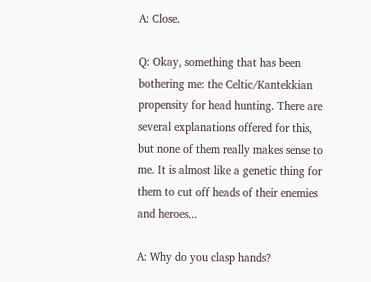A: Close.

Q: Okay, something that has been bothering me: the Celtic/Kantekkian propensity for head hunting. There are several explanations offered for this, but none of them really makes sense to me. It is almost like a genetic thing for them to cut off heads of their enemies and heroes...

A: Why do you clasp hands?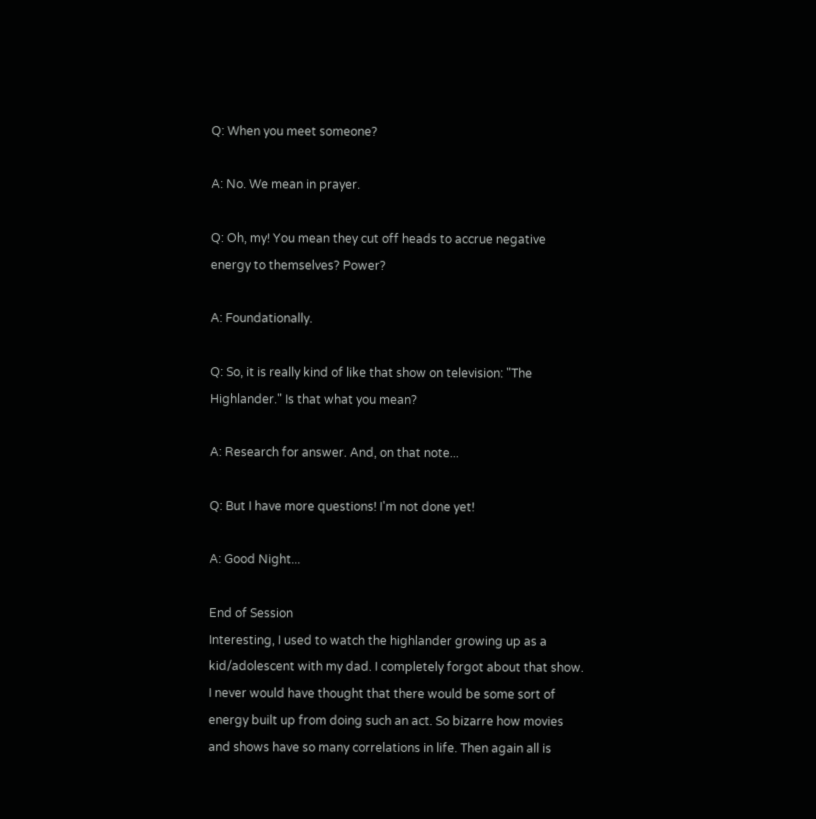Q: When you meet someone?

A: No. We mean in prayer.

Q: Oh, my! You mean they cut off heads to accrue negative energy to themselves? Power?

A: Foundationally.

Q: So, it is really kind of like that show on television: "The Highlander." Is that what you mean?

A: Research for answer. And, on that note...

Q: But I have more questions! I'm not done yet!

A: Good Night...

End of Session
Interesting, I used to watch the highlander growing up as a kid/adolescent with my dad. I completely forgot about that show. I never would have thought that there would be some sort of energy built up from doing such an act. So bizarre how movies and shows have so many correlations in life. Then again all is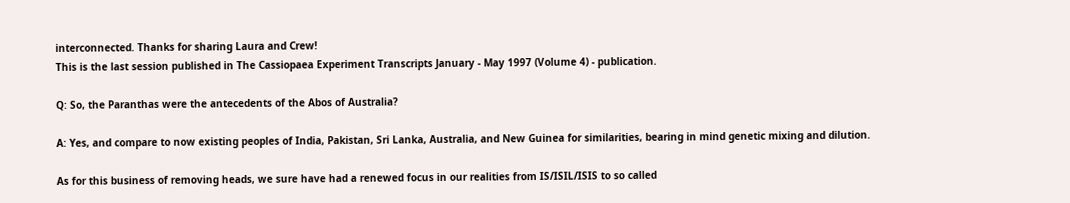interconnected. Thanks for sharing Laura and Crew!
This is the last session published in The Cassiopaea Experiment Transcripts January - May 1997 (Volume 4) - publication.

Q: So, the Paranthas were the antecedents of the Abos of Australia?

A: Yes, and compare to now existing peoples of India, Pakistan, Sri Lanka, Australia, and New Guinea for similarities, bearing in mind genetic mixing and dilution.

As for this business of removing heads, we sure have had a renewed focus in our realities from IS/ISIL/ISIS to so called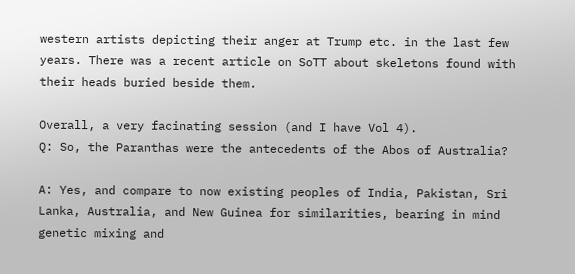western artists depicting their anger at Trump etc. in the last few years. There was a recent article on SoTT about skeletons found with their heads buried beside them.

Overall, a very facinating session (and I have Vol 4).
Q: So, the Paranthas were the antecedents of the Abos of Australia?

A: Yes, and compare to now existing peoples of India, Pakistan, Sri Lanka, Australia, and New Guinea for similarities, bearing in mind genetic mixing and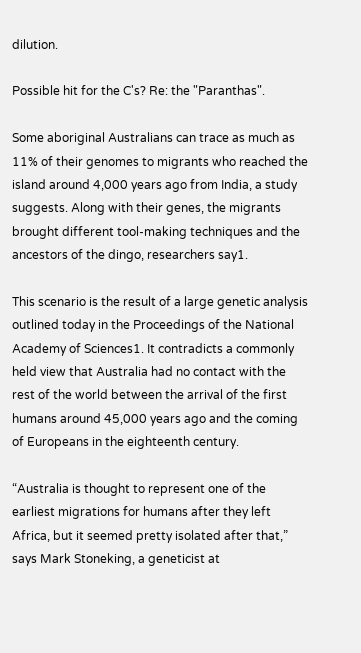dilution.

Possible hit for the C's? Re: the "Paranthas".

Some aboriginal Australians can trace as much as 11% of their genomes to migrants who reached the island around 4,000 years ago from India, a study suggests. Along with their genes, the migrants brought different tool-making techniques and the ancestors of the dingo, researchers say1.

This scenario is the result of a large genetic analysis outlined today in the Proceedings of the National Academy of Sciences1. It contradicts a commonly held view that Australia had no contact with the rest of the world between the arrival of the first humans around 45,000 years ago and the coming of Europeans in the eighteenth century.

“Australia is thought to represent one of the earliest migrations for humans after they left Africa, but it seemed pretty isolated after that,” says Mark Stoneking, a geneticist at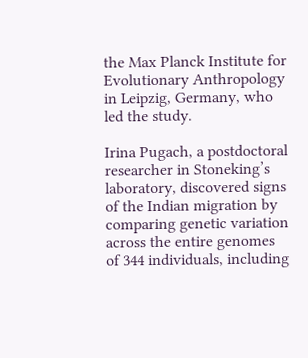the Max Planck Institute for Evolutionary Anthropology in Leipzig, Germany, who led the study.

Irina Pugach, a postdoctoral researcher in Stoneking’s laboratory, discovered signs of the Indian migration by comparing genetic variation across the entire genomes of 344 individuals, including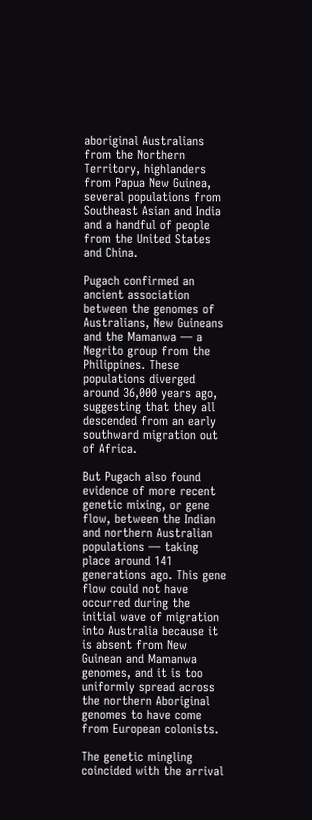aboriginal Australians from the Northern Territory, highlanders from Papua New Guinea, several populations from Southeast Asian and India and a handful of people from the United States and China.

Pugach confirmed an ancient association between the genomes of Australians, New Guineans and the Mamanwa — a Negrito group from the Philippines. These populations diverged around 36,000 years ago, suggesting that they all descended from an early southward migration out of Africa.

But Pugach also found evidence of more recent genetic mixing, or gene flow, between the Indian and northern Australian populations — taking place around 141 generations ago. This gene flow could not have occurred during the initial wave of migration into Australia because it is absent from New Guinean and Mamanwa genomes, and it is too uniformly spread across the northern Aboriginal genomes to have come from European colonists.

The genetic mingling coincided with the arrival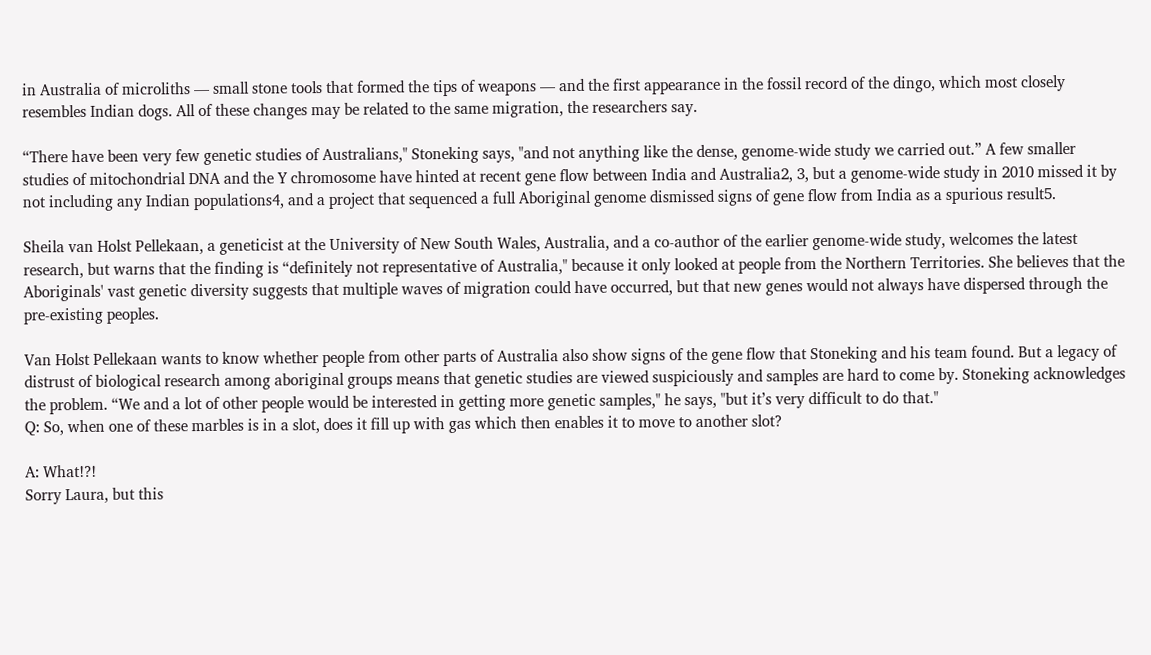in Australia of microliths — small stone tools that formed the tips of weapons — and the first appearance in the fossil record of the dingo, which most closely resembles Indian dogs. All of these changes may be related to the same migration, the researchers say.

“There have been very few genetic studies of Australians," Stoneking says, "and not anything like the dense, genome-wide study we carried out.” A few smaller studies of mitochondrial DNA and the Y chromosome have hinted at recent gene flow between India and Australia2, 3, but a genome-wide study in 2010 missed it by not including any Indian populations4, and a project that sequenced a full Aboriginal genome dismissed signs of gene flow from India as a spurious result5.

Sheila van Holst Pellekaan, a geneticist at the University of New South Wales, Australia, and a co-author of the earlier genome-wide study, welcomes the latest research, but warns that the finding is “definitely not representative of Australia," because it only looked at people from the Northern Territories. She believes that the Aboriginals' vast genetic diversity suggests that multiple waves of migration could have occurred, but that new genes would not always have dispersed through the pre-existing peoples.

Van Holst Pellekaan wants to know whether people from other parts of Australia also show signs of the gene flow that Stoneking and his team found. But a legacy of distrust of biological research among aboriginal groups means that genetic studies are viewed suspiciously and samples are hard to come by. Stoneking acknowledges the problem. “We and a lot of other people would be interested in getting more genetic samples," he says, "but it’s very difficult to do that."
Q: So, when one of these marbles is in a slot, does it fill up with gas which then enables it to move to another slot?

A: What!?!
Sorry Laura, but this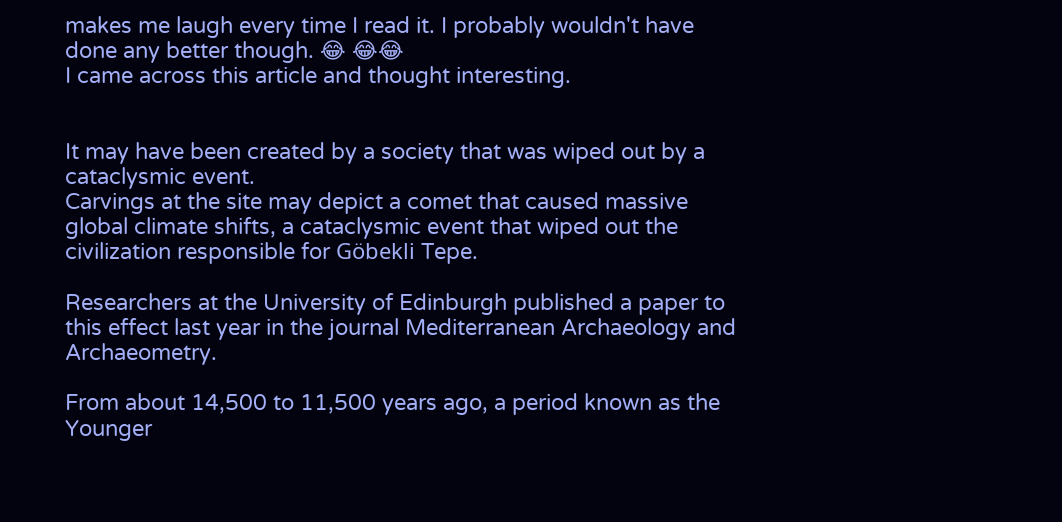makes me laugh every time I read it. I probably wouldn't have done any better though. 😂 😂😂
I came across this article and thought interesting.


It may have been created by a society that was wiped out by a cataclysmic event.
Carvings at the site may depict a comet that caused massive global climate shifts, a cataclysmic event that wiped out the civilization responsible for Göbekli Tepe.

Researchers at the University of Edinburgh published a paper to this effect last year in the journal Mediterranean Archaeology and Archaeometry.

From about 14,500 to 11,500 years ago, a period known as the Younger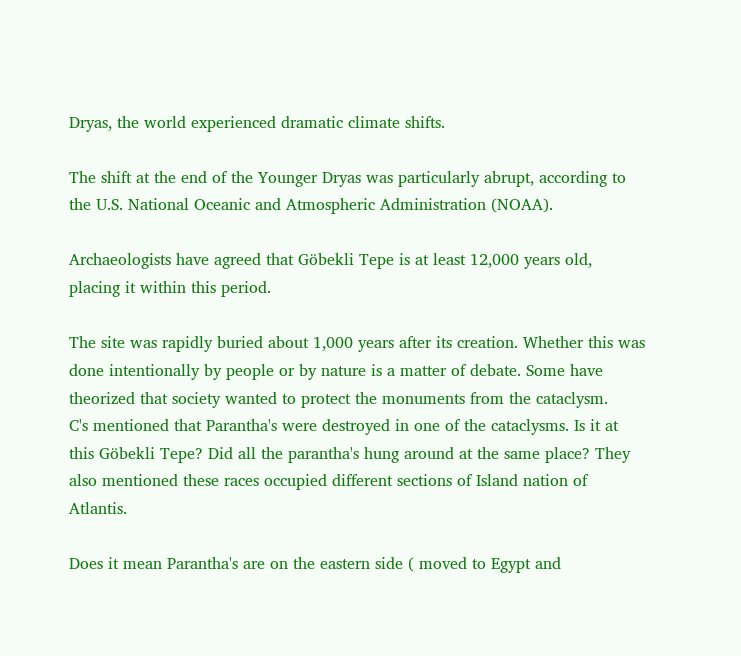Dryas, the world experienced dramatic climate shifts.

The shift at the end of the Younger Dryas was particularly abrupt, according to the U.S. National Oceanic and Atmospheric Administration (NOAA).

Archaeologists have agreed that Göbekli Tepe is at least 12,000 years old, placing it within this period.

The site was rapidly buried about 1,000 years after its creation. Whether this was done intentionally by people or by nature is a matter of debate. Some have theorized that society wanted to protect the monuments from the cataclysm.
C's mentioned that Parantha's were destroyed in one of the cataclysms. Is it at this Göbekli Tepe? Did all the parantha's hung around at the same place? They also mentioned these races occupied different sections of Island nation of Atlantis.

Does it mean Parantha's are on the eastern side ( moved to Egypt and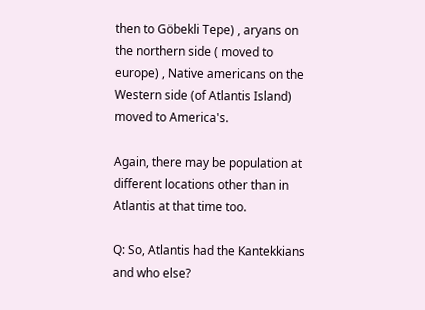then to Göbekli Tepe) , aryans on the northern side ( moved to europe) , Native americans on the Western side (of Atlantis Island) moved to America's.

Again, there may be population at different locations other than in Atlantis at that time too.

Q: So, Atlantis had the Kantekkians and who else?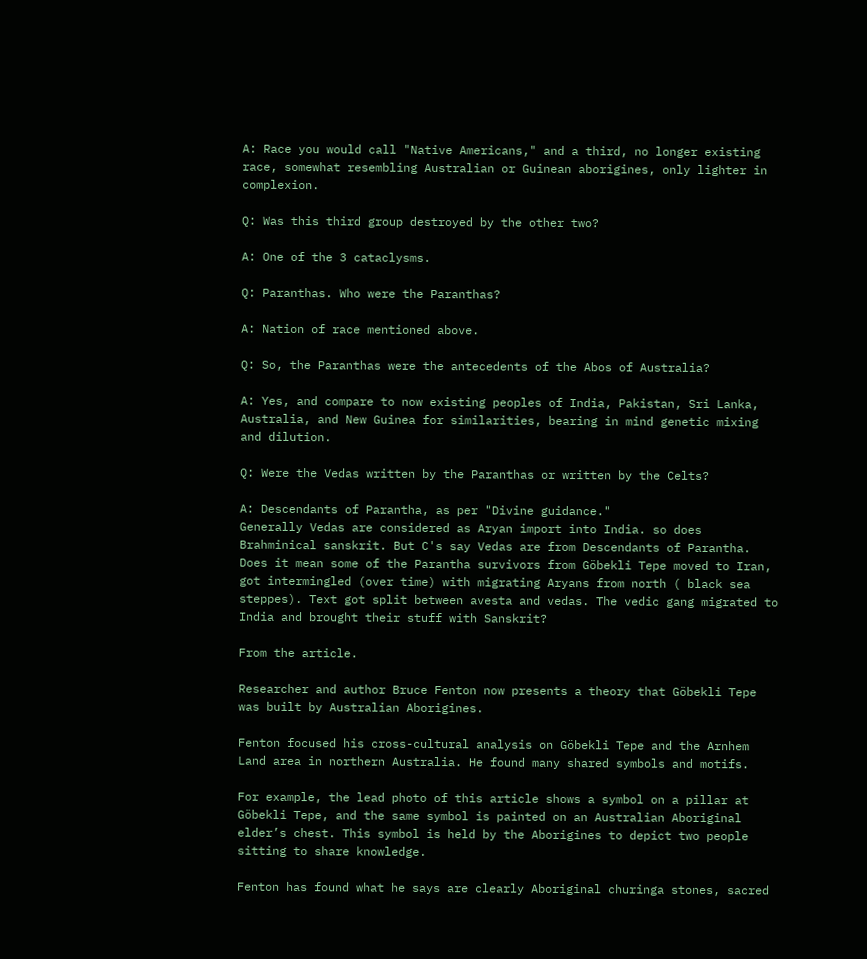A: Race you would call "Native Americans," and a third, no longer existing race, somewhat resembling Australian or Guinean aborigines, only lighter in complexion.

Q: Was this third group destroyed by the other two?

A: One of the 3 cataclysms.

Q: Paranthas. Who were the Paranthas?

A: Nation of race mentioned above.

Q: So, the Paranthas were the antecedents of the Abos of Australia?

A: Yes, and compare to now existing peoples of India, Pakistan, Sri Lanka, Australia, and New Guinea for similarities, bearing in mind genetic mixing and dilution.

Q: Were the Vedas written by the Paranthas or written by the Celts?

A: Descendants of Parantha, as per "Divine guidance."
Generally Vedas are considered as Aryan import into India. so does Brahminical sanskrit. But C's say Vedas are from Descendants of Parantha. Does it mean some of the Parantha survivors from Göbekli Tepe moved to Iran, got intermingled (over time) with migrating Aryans from north ( black sea steppes). Text got split between avesta and vedas. The vedic gang migrated to India and brought their stuff with Sanskrit?

From the article.

Researcher and author Bruce Fenton now presents a theory that Göbekli Tepe was built by Australian Aborigines.

Fenton focused his cross-cultural analysis on Göbekli Tepe and the Arnhem Land area in northern Australia. He found many shared symbols and motifs.

For example, the lead photo of this article shows a symbol on a pillar at Göbekli Tepe, and the same symbol is painted on an Australian Aboriginal elder’s chest. This symbol is held by the Aborigines to depict two people sitting to share knowledge.

Fenton has found what he says are clearly Aboriginal churinga stones, sacred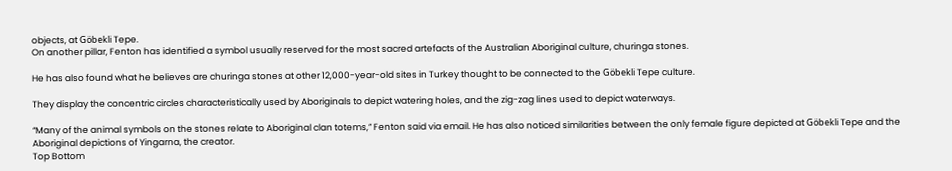objects, at Göbekli Tepe.
On another pillar, Fenton has identified a symbol usually reserved for the most sacred artefacts of the Australian Aboriginal culture, churinga stones.

He has also found what he believes are churinga stones at other 12,000-year-old sites in Turkey thought to be connected to the Göbekli Tepe culture.

They display the concentric circles characteristically used by Aboriginals to depict watering holes, and the zig-zag lines used to depict waterways.

“Many of the animal symbols on the stones relate to Aboriginal clan totems,” Fenton said via email. He has also noticed similarities between the only female figure depicted at Göbekli Tepe and the Aboriginal depictions of Yingarna, the creator.
Top Bottom